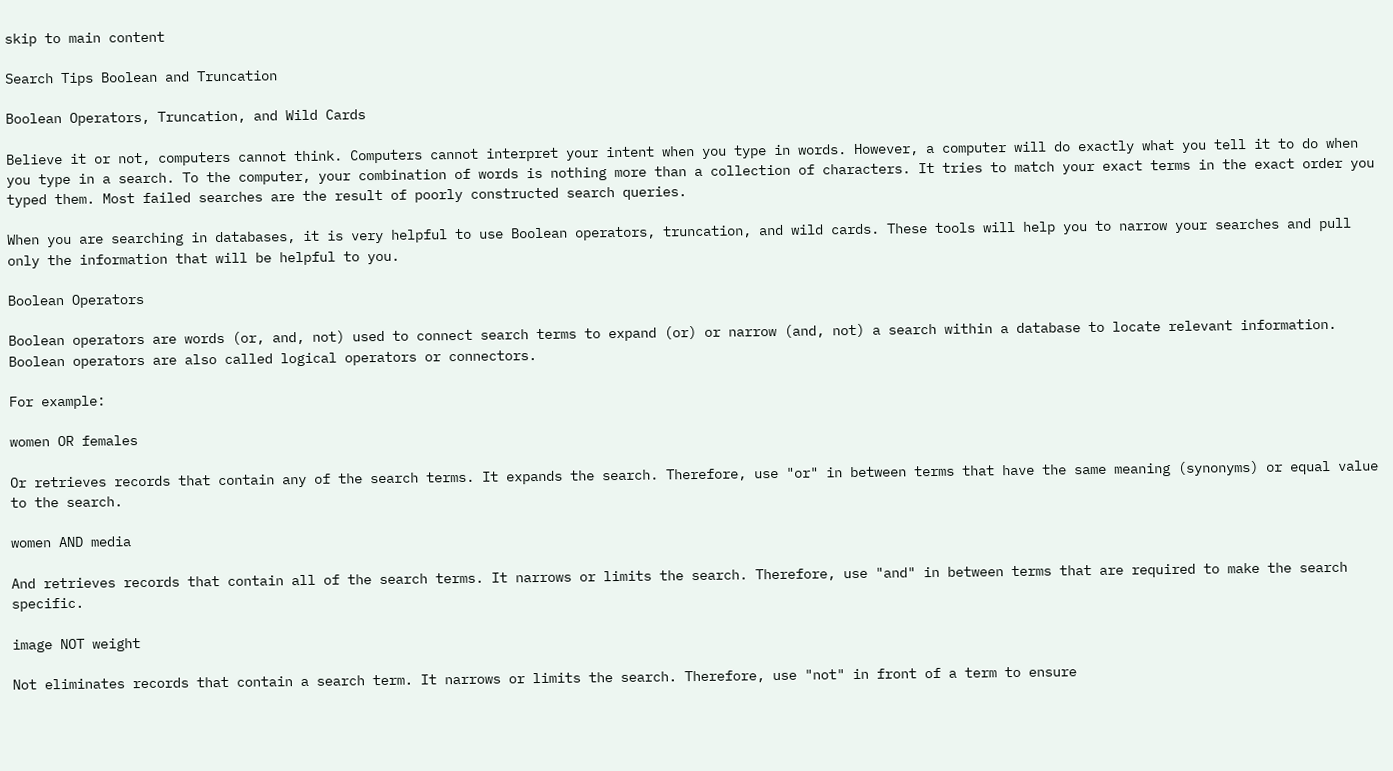skip to main content

Search Tips Boolean and Truncation

Boolean Operators, Truncation, and Wild Cards

Believe it or not, computers cannot think. Computers cannot interpret your intent when you type in words. However, a computer will do exactly what you tell it to do when you type in a search. To the computer, your combination of words is nothing more than a collection of characters. It tries to match your exact terms in the exact order you typed them. Most failed searches are the result of poorly constructed search queries.

When you are searching in databases, it is very helpful to use Boolean operators, truncation, and wild cards. These tools will help you to narrow your searches and pull only the information that will be helpful to you.

Boolean Operators

Boolean operators are words (or, and, not) used to connect search terms to expand (or) or narrow (and, not) a search within a database to locate relevant information. Boolean operators are also called logical operators or connectors.

For example:

women OR females

Or retrieves records that contain any of the search terms. It expands the search. Therefore, use "or" in between terms that have the same meaning (synonyms) or equal value to the search.

women AND media

And retrieves records that contain all of the search terms. It narrows or limits the search. Therefore, use "and" in between terms that are required to make the search specific.

image NOT weight

Not eliminates records that contain a search term. It narrows or limits the search. Therefore, use "not" in front of a term to ensure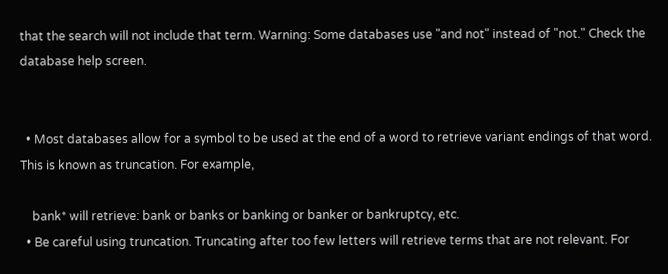that the search will not include that term. Warning: Some databases use "and not" instead of "not." Check the database help screen.


  • Most databases allow for a symbol to be used at the end of a word to retrieve variant endings of that word. This is known as truncation. For example,

    bank* will retrieve: bank or banks or banking or banker or bankruptcy, etc.
  • Be careful using truncation. Truncating after too few letters will retrieve terms that are not relevant. For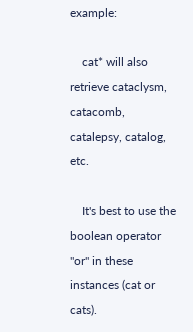example:

    cat* will also retrieve cataclysm, catacomb, catalepsy, catalog, etc.

    It's best to use the boolean operator "or" in these instances (cat or cats).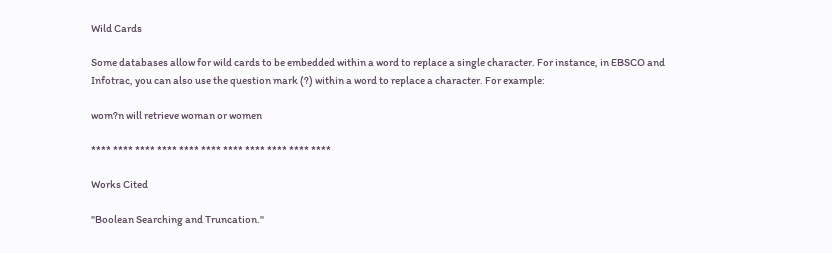Wild Cards

Some databases allow for wild cards to be embedded within a word to replace a single character. For instance, in EBSCO and Infotrac, you can also use the question mark (?) within a word to replace a character. For example:

wom?n will retrieve woman or women

**** **** **** **** **** **** **** **** **** **** ****

Works Cited

"Boolean Searching and Truncation."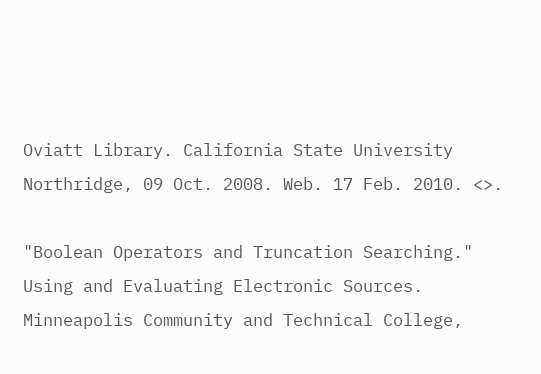Oviatt Library. California State University Northridge, 09 Oct. 2008. Web. 17 Feb. 2010. <>.

"Boolean Operators and Truncation Searching." Using and Evaluating Electronic Sources. Minneapolis Community and Technical College,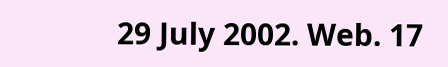29 July 2002. Web. 17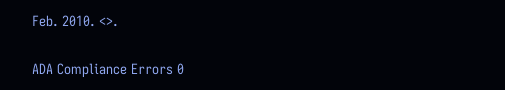Feb. 2010. <>.

ADA Compliance Errors 0